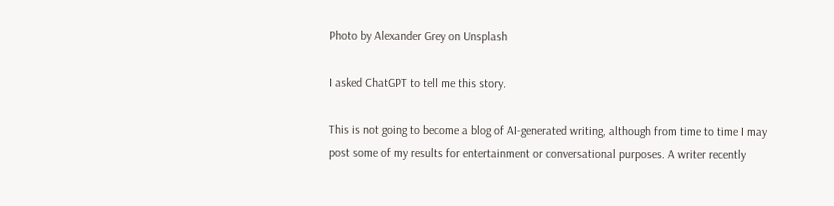Photo by Alexander Grey on Unsplash

I asked ChatGPT to tell me this story.

This is not going to become a blog of AI-generated writing, although from time to time I may post some of my results for entertainment or conversational purposes. A writer recently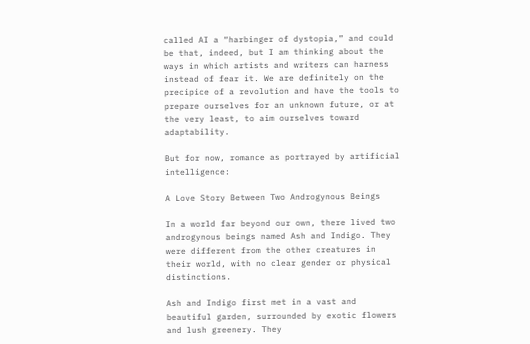called AI a “harbinger of dystopia,” and could be that, indeed, but I am thinking about the ways in which artists and writers can harness instead of fear it. We are definitely on the precipice of a revolution and have the tools to prepare ourselves for an unknown future, or at the very least, to aim ourselves toward adaptability.

But for now, romance as portrayed by artificial intelligence:

A Love Story Between Two Androgynous Beings

In a world far beyond our own, there lived two androgynous beings named Ash and Indigo. They were different from the other creatures in their world, with no clear gender or physical distinctions.

Ash and Indigo first met in a vast and beautiful garden, surrounded by exotic flowers and lush greenery. They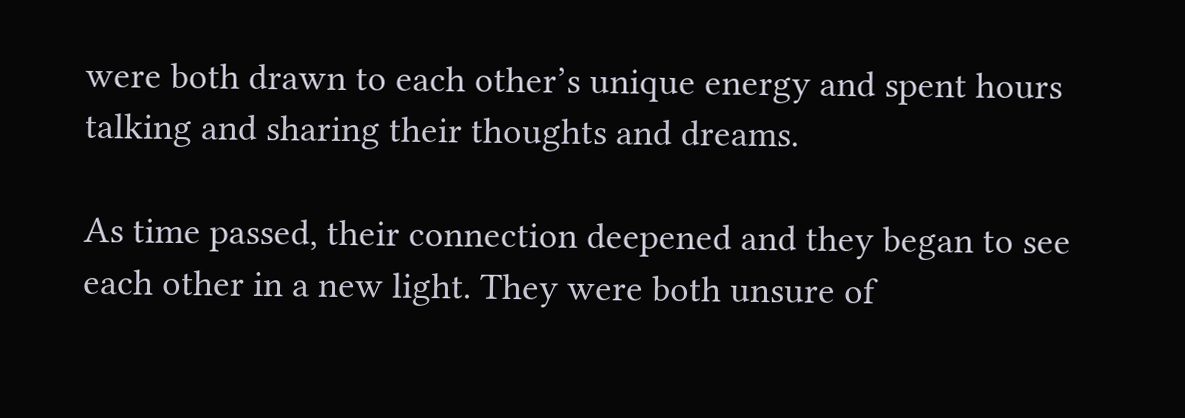were both drawn to each other’s unique energy and spent hours talking and sharing their thoughts and dreams.

As time passed, their connection deepened and they began to see each other in a new light. They were both unsure of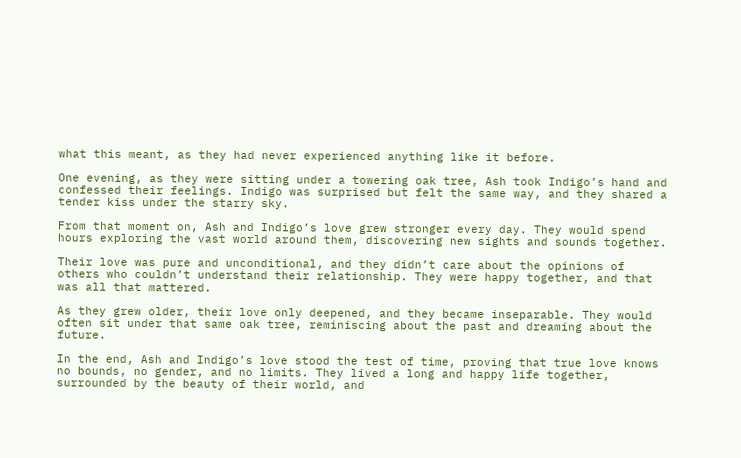what this meant, as they had never experienced anything like it before.

One evening, as they were sitting under a towering oak tree, Ash took Indigo’s hand and confessed their feelings. Indigo was surprised but felt the same way, and they shared a tender kiss under the starry sky.

From that moment on, Ash and Indigo’s love grew stronger every day. They would spend hours exploring the vast world around them, discovering new sights and sounds together.

Their love was pure and unconditional, and they didn’t care about the opinions of others who couldn’t understand their relationship. They were happy together, and that was all that mattered.

As they grew older, their love only deepened, and they became inseparable. They would often sit under that same oak tree, reminiscing about the past and dreaming about the future.

In the end, Ash and Indigo’s love stood the test of time, proving that true love knows no bounds, no gender, and no limits. They lived a long and happy life together, surrounded by the beauty of their world, and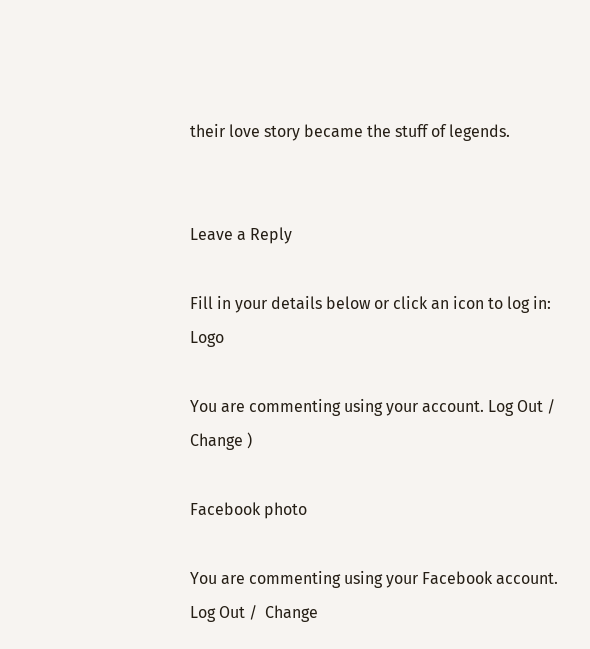their love story became the stuff of legends.


Leave a Reply

Fill in your details below or click an icon to log in: Logo

You are commenting using your account. Log Out /  Change )

Facebook photo

You are commenting using your Facebook account. Log Out /  Change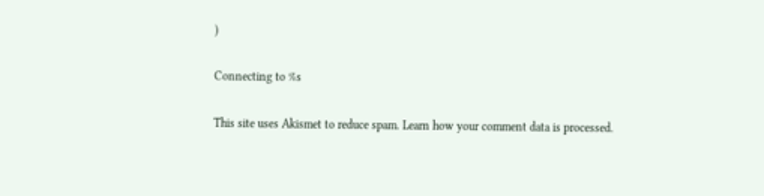)

Connecting to %s

This site uses Akismet to reduce spam. Learn how your comment data is processed.